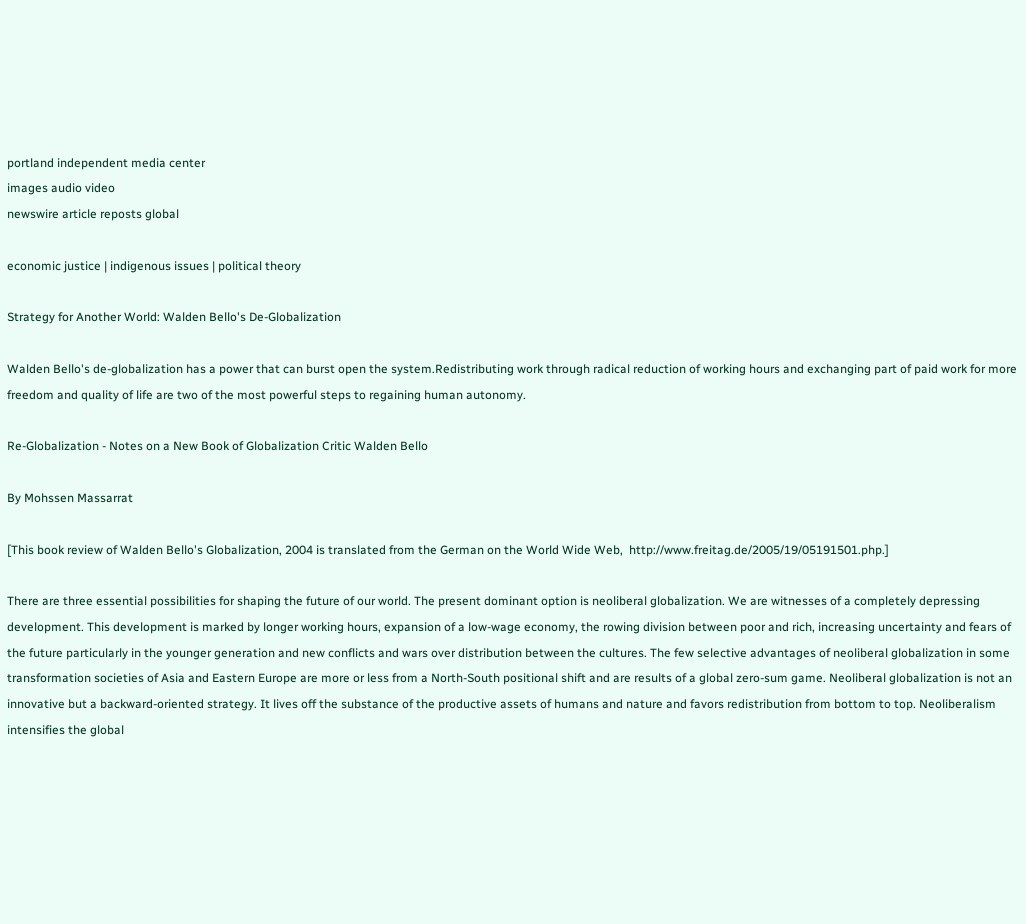portland independent media center
images audio video
newswire article reposts global

economic justice | indigenous issues | political theory

Strategy for Another World: Walden Bello's De-Globalization

Walden Bello's de-globalization has a power that can burst open the system.Redistributing work through radical reduction of working hours and exchanging part of paid work for more freedom and quality of life are two of the most powerful steps to regaining human autonomy.

Re-Globalization - Notes on a New Book of Globalization Critic Walden Bello

By Mohssen Massarrat

[This book review of Walden Bello's Globalization, 2004 is translated from the German on the World Wide Web,  http://www.freitag.de/2005/19/05191501.php.]

There are three essential possibilities for shaping the future of our world. The present dominant option is neoliberal globalization. We are witnesses of a completely depressing development. This development is marked by longer working hours, expansion of a low-wage economy, the rowing division between poor and rich, increasing uncertainty and fears of the future particularly in the younger generation and new conflicts and wars over distribution between the cultures. The few selective advantages of neoliberal globalization in some transformation societies of Asia and Eastern Europe are more or less from a North-South positional shift and are results of a global zero-sum game. Neoliberal globalization is not an innovative but a backward-oriented strategy. It lives off the substance of the productive assets of humans and nature and favors redistribution from bottom to top. Neoliberalism intensifies the global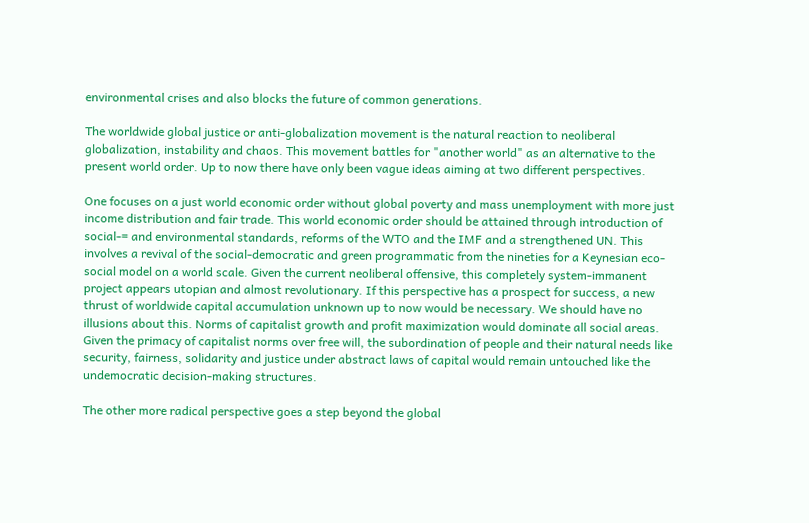environmental crises and also blocks the future of common generations.

The worldwide global justice or anti-globalization movement is the natural reaction to neoliberal globalization, instability and chaos. This movement battles for "another world" as an alternative to the present world order. Up to now there have only been vague ideas aiming at two different perspectives.

One focuses on a just world economic order without global poverty and mass unemployment with more just income distribution and fair trade. This world economic order should be attained through introduction of social-= and environmental standards, reforms of the WTO and the IMF and a strengthened UN. This involves a revival of the social-democratic and green programmatic from the nineties for a Keynesian eco-social model on a world scale. Given the current neoliberal offensive, this completely system-immanent project appears utopian and almost revolutionary. If this perspective has a prospect for success, a new thrust of worldwide capital accumulation unknown up to now would be necessary. We should have no illusions about this. Norms of capitalist growth and profit maximization would dominate all social areas. Given the primacy of capitalist norms over free will, the subordination of people and their natural needs like security, fairness, solidarity and justice under abstract laws of capital would remain untouched like the undemocratic decision-making structures.

The other more radical perspective goes a step beyond the global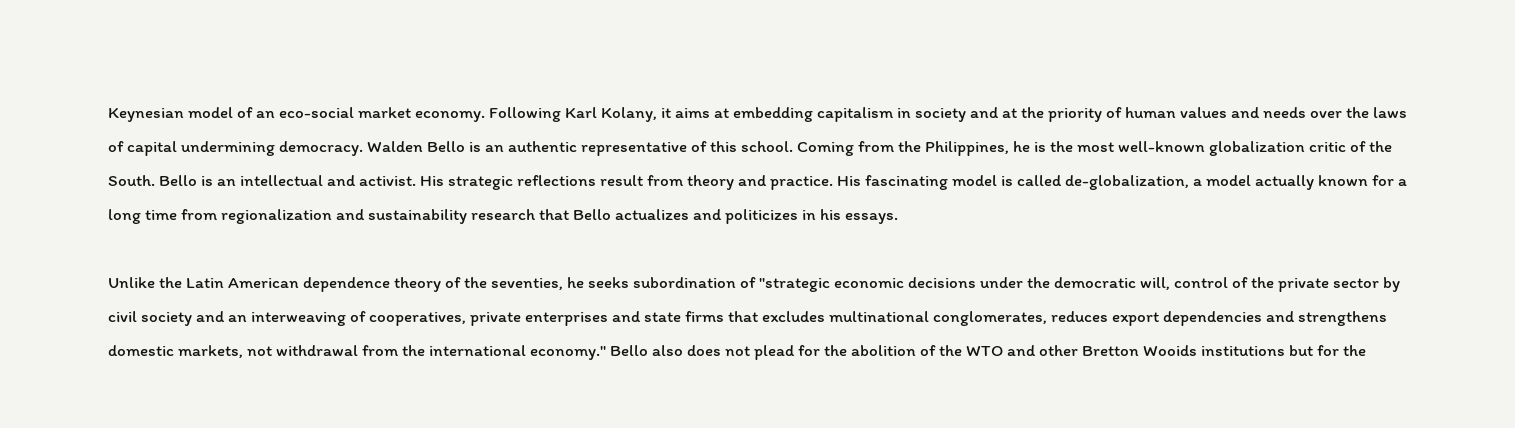Keynesian model of an eco-social market economy. Following Karl Kolany, it aims at embedding capitalism in society and at the priority of human values and needs over the laws of capital undermining democracy. Walden Bello is an authentic representative of this school. Coming from the Philippines, he is the most well-known globalization critic of the South. Bello is an intellectual and activist. His strategic reflections result from theory and practice. His fascinating model is called de-globalization, a model actually known for a long time from regionalization and sustainability research that Bello actualizes and politicizes in his essays.

Unlike the Latin American dependence theory of the seventies, he seeks subordination of "strategic economic decisions under the democratic will, control of the private sector by civil society and an interweaving of cooperatives, private enterprises and state firms that excludes multinational conglomerates, reduces export dependencies and strengthens domestic markets, not withdrawal from the international economy." Bello also does not plead for the abolition of the WTO and other Bretton Wooids institutions but for the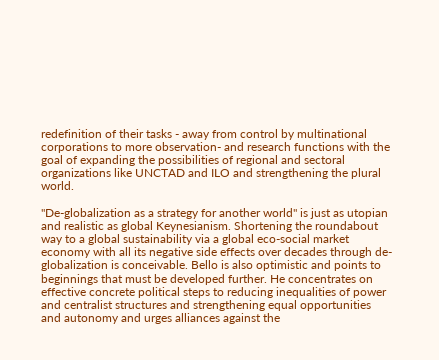redefinition of their tasks - away from control by multinational corporations to more observation- and research functions with the goal of expanding the possibilities of regional and sectoral organizations like UNCTAD and ILO and strengthening the plural world.

"De-globalization as a strategy for another world" is just as utopian and realistic as global Keynesianism. Shortening the roundabout way to a global sustainability via a global eco-social market economy with all its negative side effects over decades through de-globalization is conceivable. Bello is also optimistic and points to beginnings that must be developed further. He concentrates on effective concrete political steps to reducing inequalities of power and centralist structures and strengthening equal opportunities and autonomy and urges alliances against the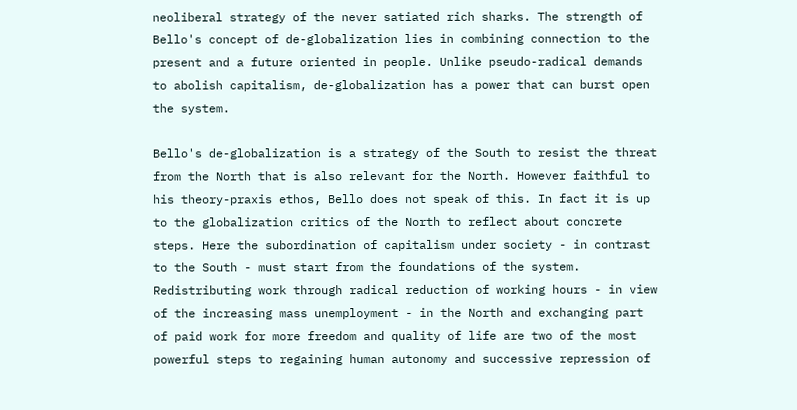neoliberal strategy of the never satiated rich sharks. The strength of Bello's concept of de-globalization lies in combining connection to the present and a future oriented in people. Unlike pseudo-radical demands to abolish capitalism, de-globalization has a power that can burst open the system.

Bello's de-globalization is a strategy of the South to resist the threat from the North that is also relevant for the North. However faithful to his theory-praxis ethos, Bello does not speak of this. In fact it is up to the globalization critics of the North to reflect about concrete steps. Here the subordination of capitalism under society - in contrast to the South - must start from the foundations of the system. Redistributing work through radical reduction of working hours - in view of the increasing mass unemployment - in the North and exchanging part of paid work for more freedom and quality of life are two of the most powerful steps to regaining human autonomy and successive repression of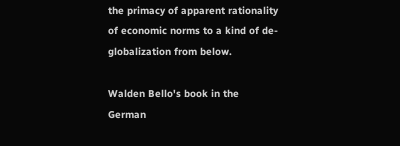the primacy of apparent rationality of economic norms to a kind of de-globalization from below.

Walden Bello's book in the German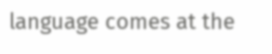language comes at the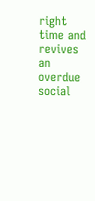right time and revives an overdue social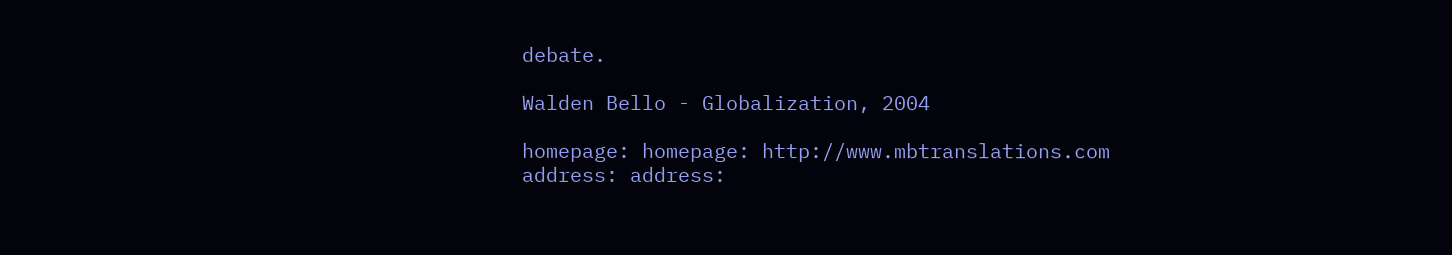debate.

Walden Bello - Globalization, 2004

homepage: homepage: http://www.mbtranslations.com
address: address: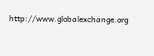http://www.globalexchange.org